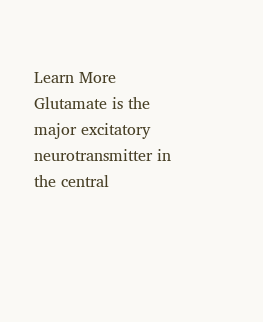Learn More
Glutamate is the major excitatory neurotransmitter in the central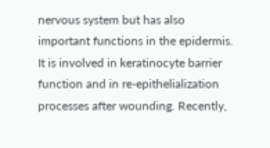nervous system but has also important functions in the epidermis. It is involved in keratinocyte barrier function and in re-epithelialization processes after wounding. Recently,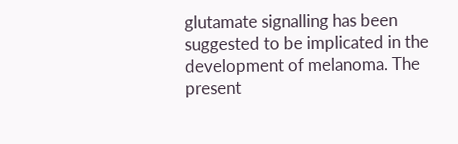glutamate signalling has been suggested to be implicated in the development of melanoma. The present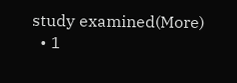study examined(More)
  • 1